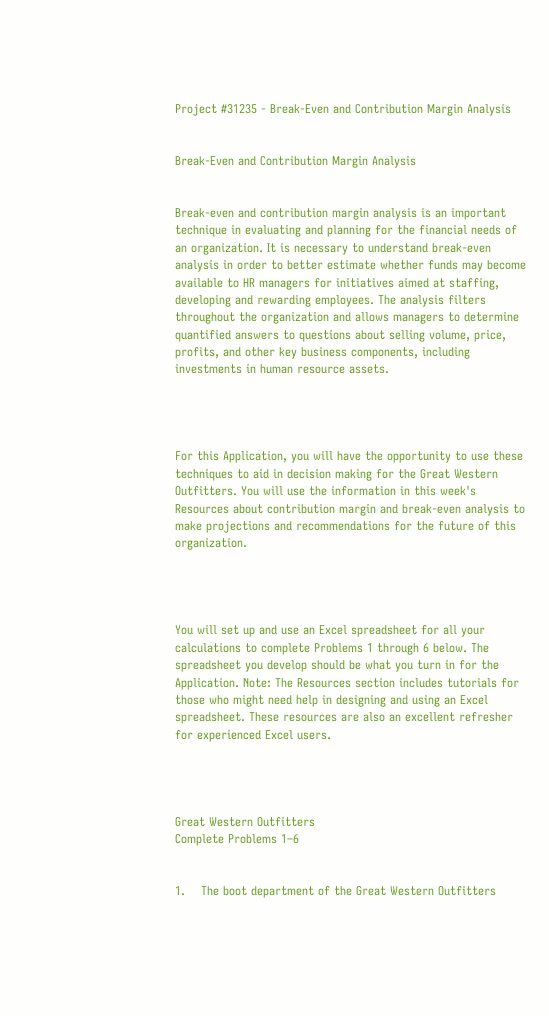Project #31235 - Break-Even and Contribution Margin Analysis


Break-Even and Contribution Margin Analysis


Break-even and contribution margin analysis is an important technique in evaluating and planning for the financial needs of an organization. It is necessary to understand break-even analysis in order to better estimate whether funds may become available to HR managers for initiatives aimed at staffing, developing and rewarding employees. The analysis filters throughout the organization and allows managers to determine quantified answers to questions about selling volume, price, profits, and other key business components, including investments in human resource assets.




For this Application, you will have the opportunity to use these techniques to aid in decision making for the Great Western Outfitters. You will use the information in this week's Resources about contribution margin and break-even analysis to make projections and recommendations for the future of this organization.




You will set up and use an Excel spreadsheet for all your calculations to complete Problems 1 through 6 below. The spreadsheet you develop should be what you turn in for the Application. Note: The Resources section includes tutorials for those who might need help in designing and using an Excel spreadsheet. These resources are also an excellent refresher for experienced Excel users.




Great Western Outfitters
Complete Problems 1–6


1.    The boot department of the Great Western Outfitters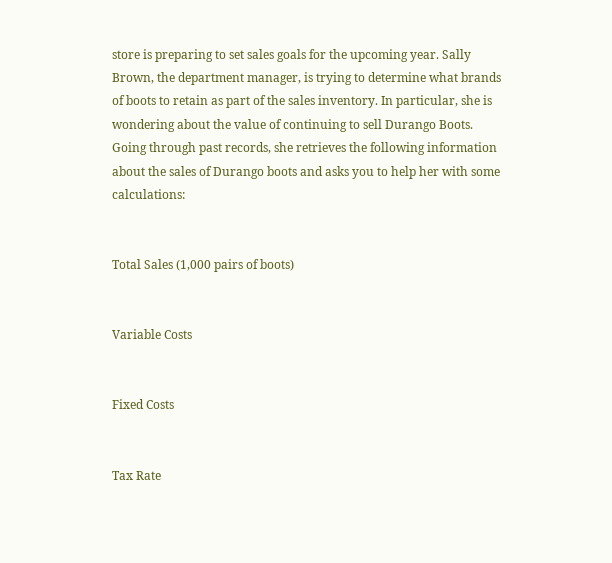store is preparing to set sales goals for the upcoming year. Sally Brown, the department manager, is trying to determine what brands of boots to retain as part of the sales inventory. In particular, she is wondering about the value of continuing to sell Durango Boots. Going through past records, she retrieves the following information about the sales of Durango boots and asks you to help her with some calculations:


Total Sales (1,000 pairs of boots)


Variable Costs


Fixed Costs


Tax Rate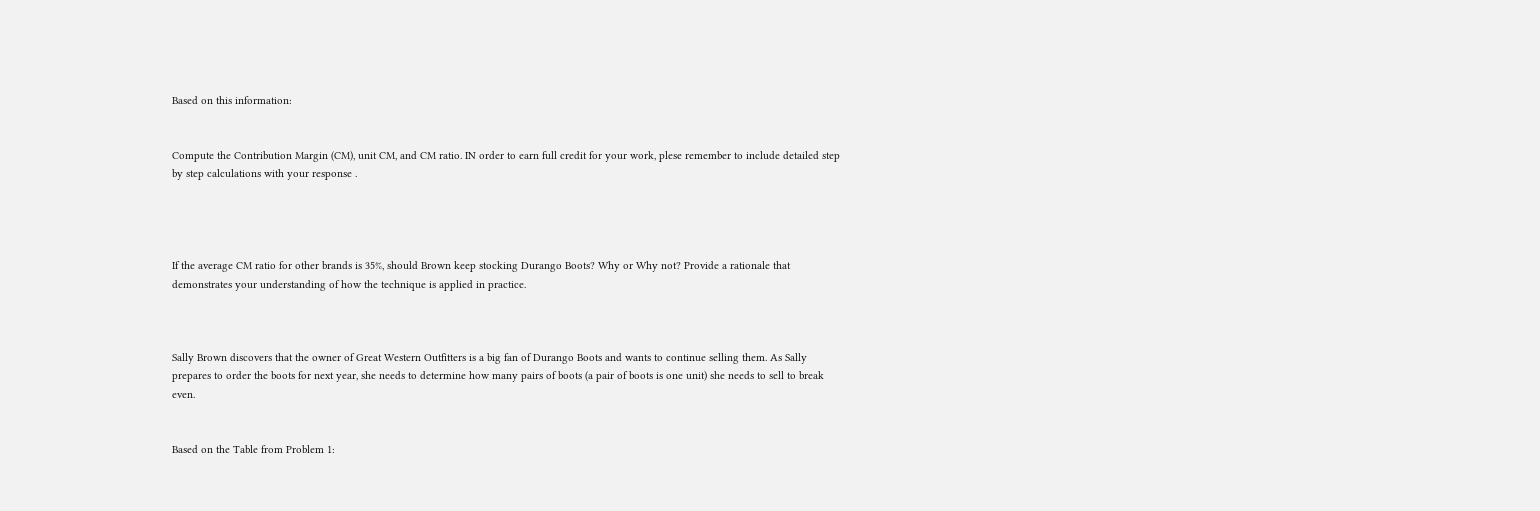Based on this information:


Compute the Contribution Margin (CM), unit CM, and CM ratio. IN order to earn full credit for your work, plese remember to include detailed step by step calculations with your response .




If the average CM ratio for other brands is 35%, should Brown keep stocking Durango Boots? Why or Why not? Provide a rationale that demonstrates your understanding of how the technique is applied in practice.



Sally Brown discovers that the owner of Great Western Outfitters is a big fan of Durango Boots and wants to continue selling them. As Sally prepares to order the boots for next year, she needs to determine how many pairs of boots (a pair of boots is one unit) she needs to sell to break even.


Based on the Table from Problem 1: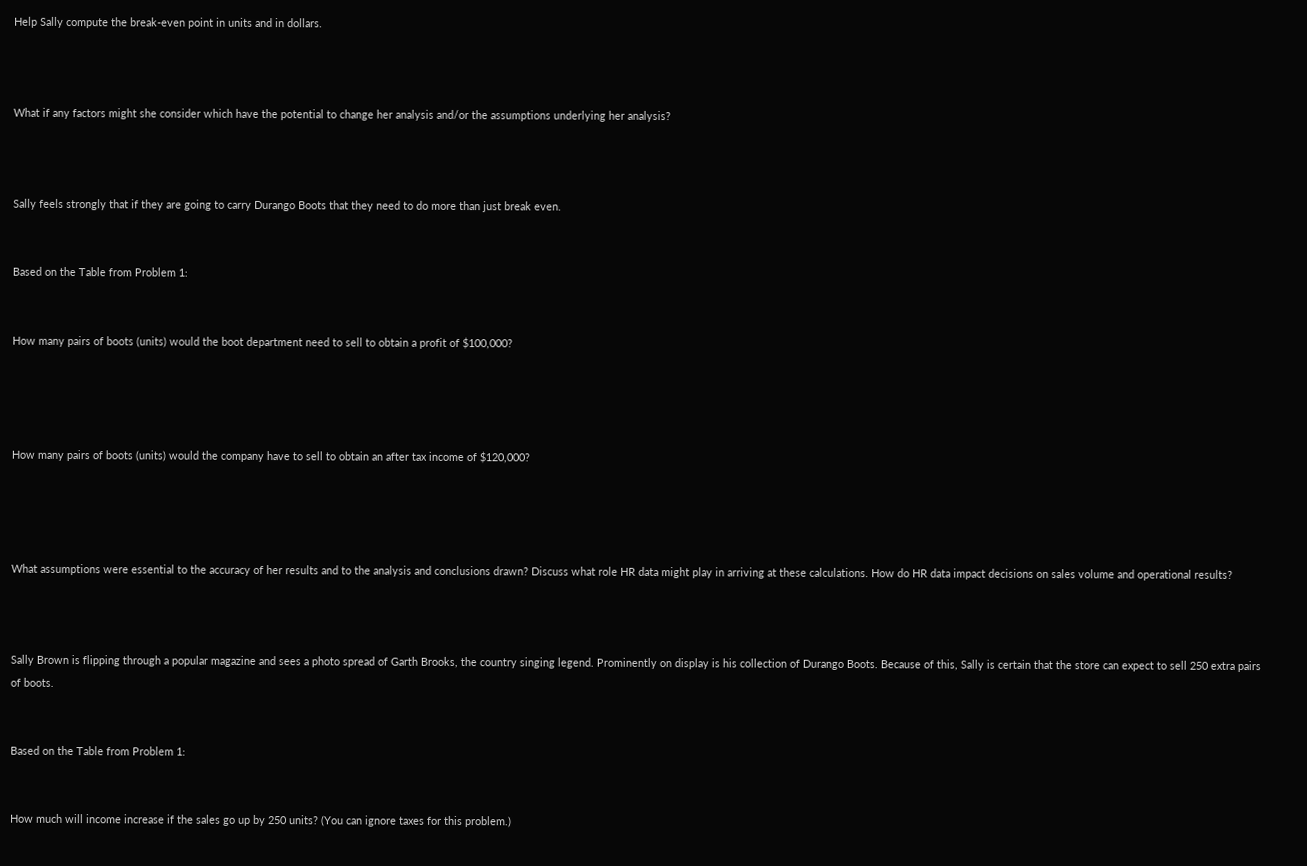Help Sally compute the break-even point in units and in dollars.



What if any factors might she consider which have the potential to change her analysis and/or the assumptions underlying her analysis?



Sally feels strongly that if they are going to carry Durango Boots that they need to do more than just break even.


Based on the Table from Problem 1:


How many pairs of boots (units) would the boot department need to sell to obtain a profit of $100,000?




How many pairs of boots (units) would the company have to sell to obtain an after tax income of $120,000?




What assumptions were essential to the accuracy of her results and to the analysis and conclusions drawn? Discuss what role HR data might play in arriving at these calculations. How do HR data impact decisions on sales volume and operational results?



Sally Brown is flipping through a popular magazine and sees a photo spread of Garth Brooks, the country singing legend. Prominently on display is his collection of Durango Boots. Because of this, Sally is certain that the store can expect to sell 250 extra pairs of boots.


Based on the Table from Problem 1:


How much will income increase if the sales go up by 250 units? (You can ignore taxes for this problem.)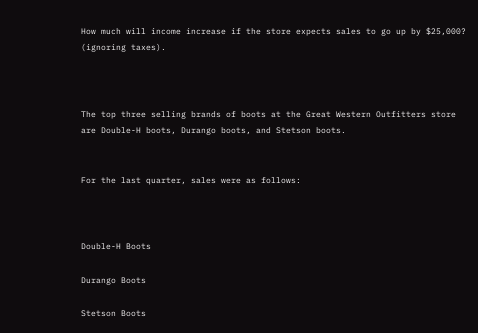How much will income increase if the store expects sales to go up by $25,000? (ignoring taxes).



The top three selling brands of boots at the Great Western Outfitters store are Double-H boots, Durango boots, and Stetson boots.


For the last quarter, sales were as follows:



Double-H Boots

Durango Boots

Stetson Boots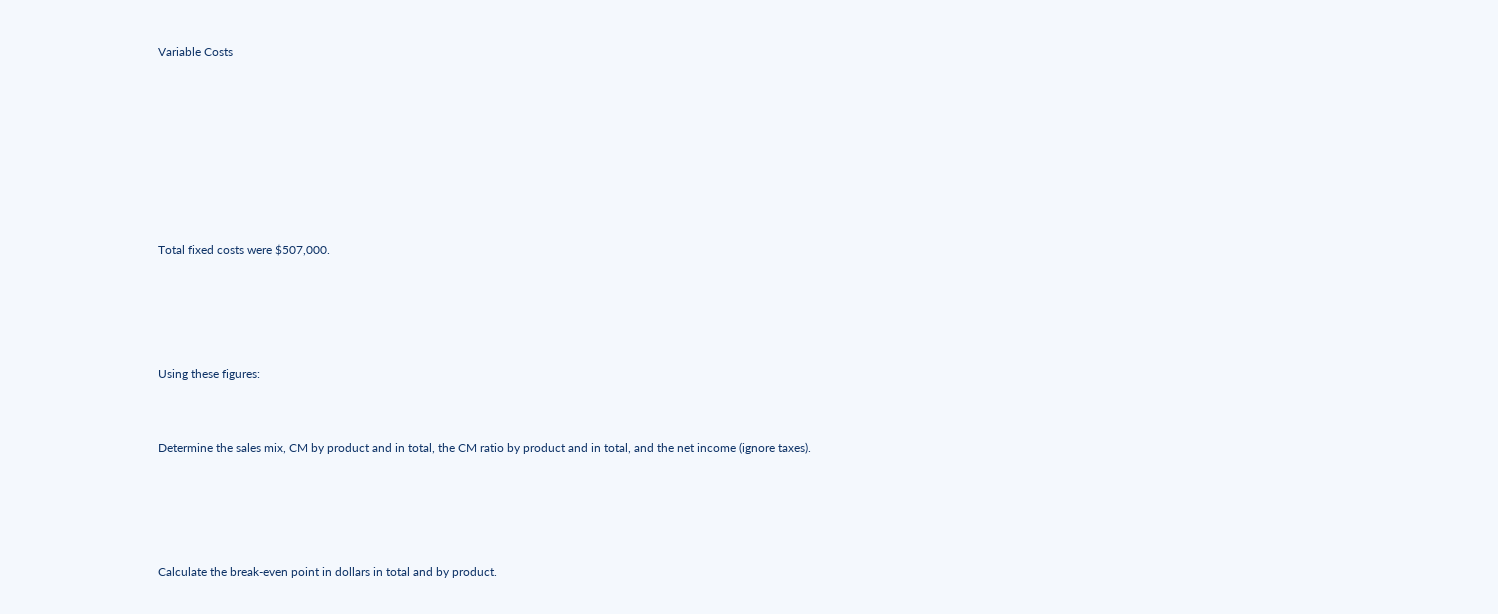Variable Costs







Total fixed costs were $507,000.




Using these figures:


Determine the sales mix, CM by product and in total, the CM ratio by product and in total, and the net income (ignore taxes).




Calculate the break-even point in dollars in total and by product.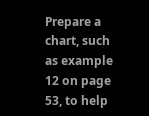Prepare a chart, such as example 12 on page 53, to help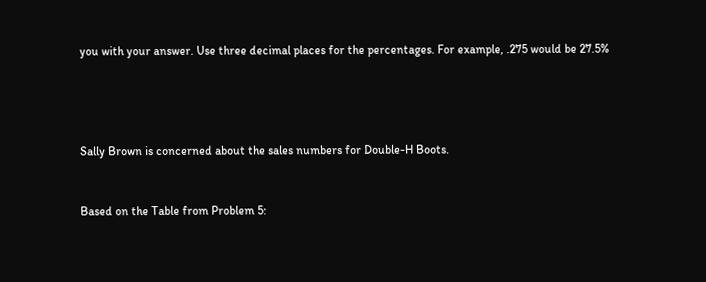you with your answer. Use three decimal places for the percentages. For example, .275 would be 27.5%




Sally Brown is concerned about the sales numbers for Double-H Boots.


Based on the Table from Problem 5: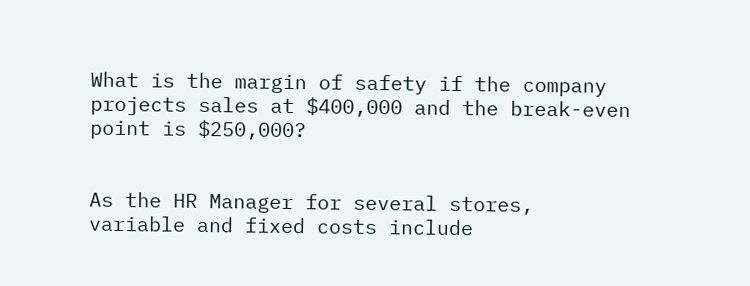What is the margin of safety if the company projects sales at $400,000 and the break-even point is $250,000?


As the HR Manager for several stores, variable and fixed costs include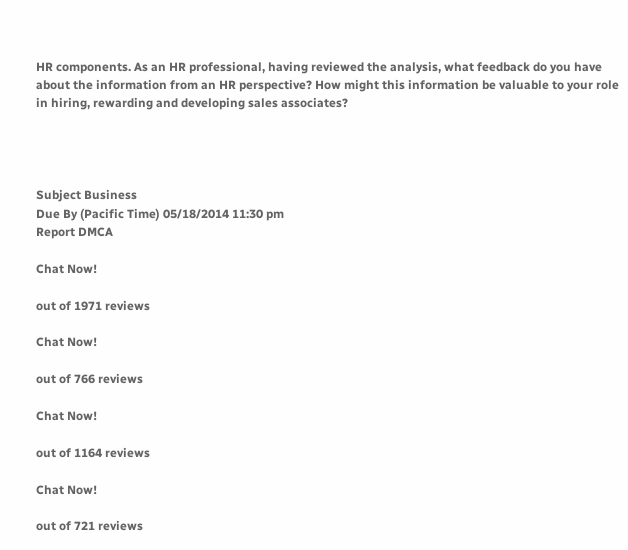HR components. As an HR professional, having reviewed the analysis, what feedback do you have about the information from an HR perspective? How might this information be valuable to your role in hiring, rewarding and developing sales associates?




Subject Business
Due By (Pacific Time) 05/18/2014 11:30 pm
Report DMCA

Chat Now!

out of 1971 reviews

Chat Now!

out of 766 reviews

Chat Now!

out of 1164 reviews

Chat Now!

out of 721 reviews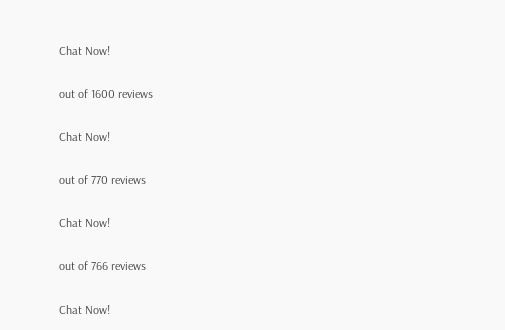Chat Now!

out of 1600 reviews

Chat Now!

out of 770 reviews

Chat Now!

out of 766 reviews

Chat Now!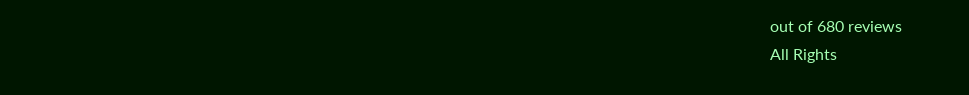out of 680 reviews
All Rights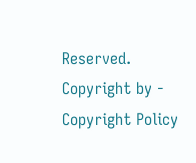Reserved. Copyright by - Copyright Policy